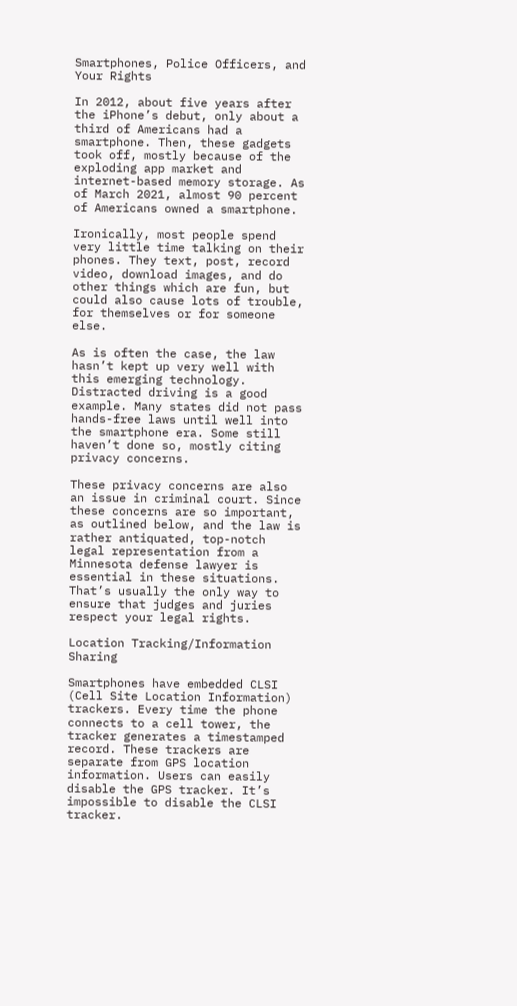Smartphones, Police Officers, and Your Rights

In 2012, about five years after the iPhone’s debut, only about a third of Americans had a smartphone. Then, these gadgets took off, mostly because of the exploding app market and internet-based memory storage. As of March 2021, almost 90 percent of Americans owned a smartphone.

Ironically, most people spend very little time talking on their phones. They text, post, record video, download images, and do other things which are fun, but could also cause lots of trouble, for themselves or for someone else.

As is often the case, the law hasn’t kept up very well with this emerging technology. Distracted driving is a good example. Many states did not pass hands-free laws until well into the smartphone era. Some still haven’t done so, mostly citing privacy concerns.

These privacy concerns are also an issue in criminal court. Since these concerns are so important, as outlined below, and the law is rather antiquated, top-notch legal representation from a Minnesota defense lawyer is essential in these situations. That’s usually the only way to ensure that judges and juries respect your legal rights.

Location Tracking/Information Sharing

Smartphones have embedded CLSI (Cell Site Location Information) trackers. Every time the phone connects to a cell tower, the tracker generates a timestamped record. These trackers are separate from GPS location information. Users can easily disable the GPS tracker. It’s impossible to disable the CLSI tracker.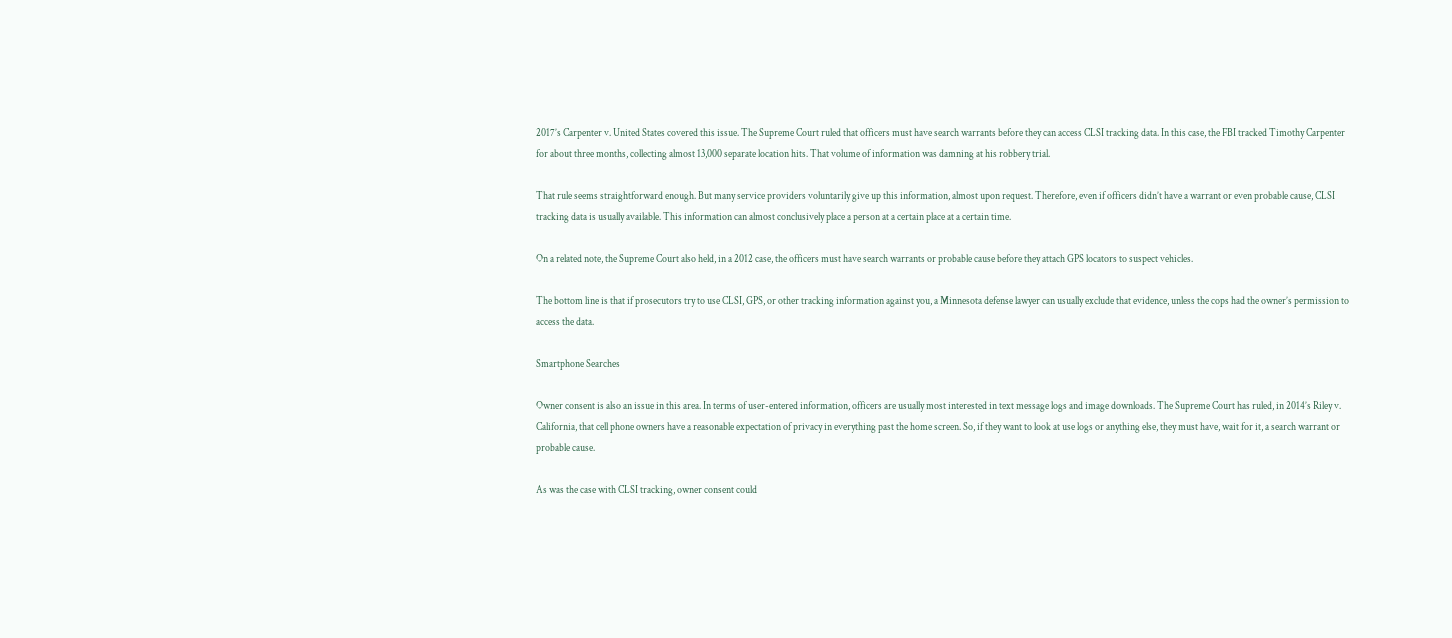2017’s Carpenter v. United States covered this issue. The Supreme Court ruled that officers must have search warrants before they can access CLSI tracking data. In this case, the FBI tracked Timothy Carpenter for about three months, collecting almost 13,000 separate location hits. That volume of information was damning at his robbery trial.

That rule seems straightforward enough. But many service providers voluntarily give up this information, almost upon request. Therefore, even if officers didn’t have a warrant or even probable cause, CLSI tracking data is usually available. This information can almost conclusively place a person at a certain place at a certain time.

On a related note, the Supreme Court also held, in a 2012 case, the officers must have search warrants or probable cause before they attach GPS locators to suspect vehicles.

The bottom line is that if prosecutors try to use CLSI, GPS, or other tracking information against you, a Minnesota defense lawyer can usually exclude that evidence, unless the cops had the owner’s permission to access the data.

Smartphone Searches

Owner consent is also an issue in this area. In terms of user-entered information, officers are usually most interested in text message logs and image downloads. The Supreme Court has ruled, in 2014’s Riley v. California, that cell phone owners have a reasonable expectation of privacy in everything past the home screen. So, if they want to look at use logs or anything else, they must have, wait for it, a search warrant or probable cause.

As was the case with CLSI tracking, owner consent could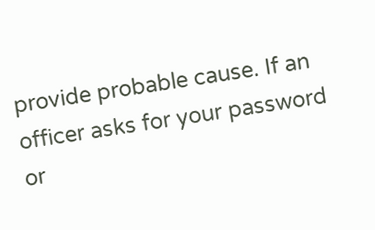provide probable cause. If an officer asks for your password or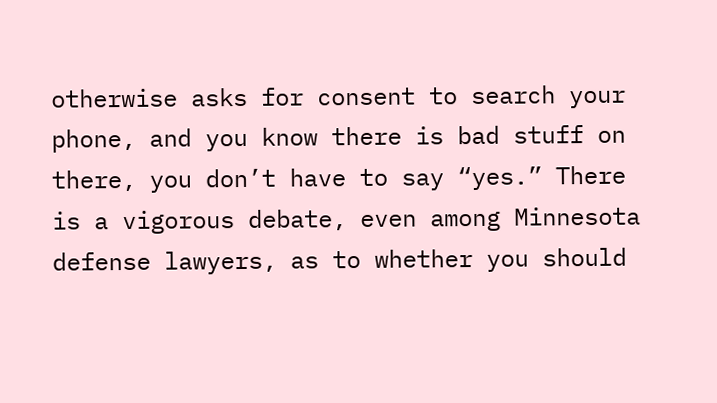otherwise asks for consent to search your phone, and you know there is bad stuff on there, you don’t have to say “yes.” There is a vigorous debate, even among Minnesota defense lawyers, as to whether you should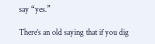say “yes.”

There’s an old saying that if you dig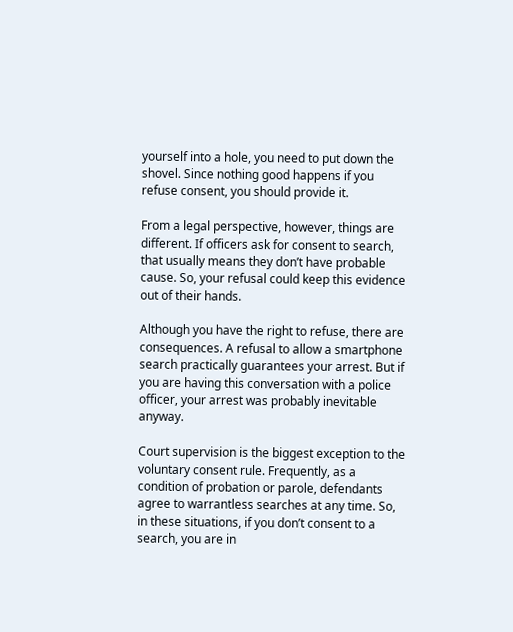yourself into a hole, you need to put down the shovel. Since nothing good happens if you refuse consent, you should provide it.

From a legal perspective, however, things are different. If officers ask for consent to search, that usually means they don’t have probable cause. So, your refusal could keep this evidence out of their hands.

Although you have the right to refuse, there are consequences. A refusal to allow a smartphone search practically guarantees your arrest. But if you are having this conversation with a police officer, your arrest was probably inevitable anyway.

Court supervision is the biggest exception to the voluntary consent rule. Frequently, as a condition of probation or parole, defendants agree to warrantless searches at any time. So, in these situations, if you don’t consent to a search, you are in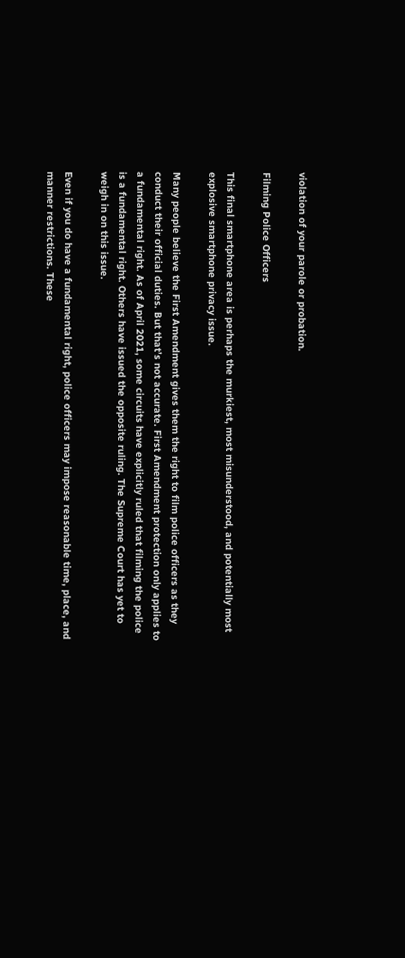violation of your parole or probation.

Filming Police Officers

This final smartphone area is perhaps the murkiest, most misunderstood, and potentially most explosive smartphone privacy issue.

Many people believe the First Amendment gives them the right to film police officers as they conduct their official duties. But that’s not accurate. First Amendment protection only applies to a fundamental right. As of April 2021, some circuits have explicitly ruled that filming the police is a fundamental right. Others have issued the opposite ruling. The Supreme Court has yet to weigh in on this issue.

Even if you do have a fundamental right, police officers may impose reasonable time, place, and manner restrictions. These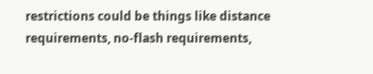restrictions could be things like distance requirements, no-flash requirements,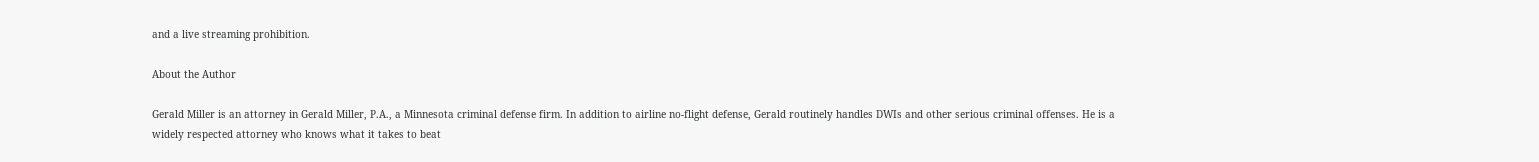and a live streaming prohibition.

About the Author

Gerald Miller is an attorney in Gerald Miller, P.A., a Minnesota criminal defense firm. In addition to airline no-flight defense, Gerald routinely handles DWIs and other serious criminal offenses. He is a widely respected attorney who knows what it takes to beat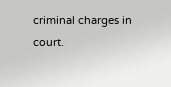criminal charges in court.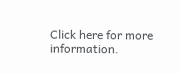Click here for more information.